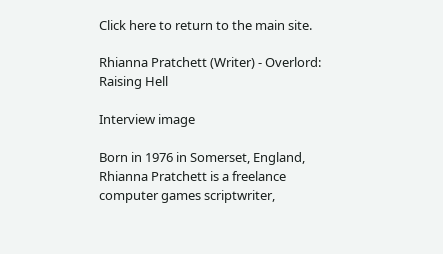Click here to return to the main site.

Rhianna Pratchett (Writer) - Overlord: Raising Hell

Interview image

Born in 1976 in Somerset, England, Rhianna Pratchett is a freelance computer games scriptwriter,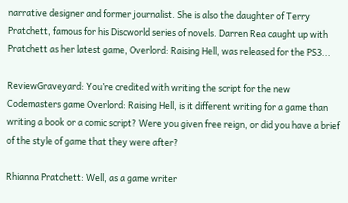narrative designer and former journalist. She is also the daughter of Terry Pratchett, famous for his Discworld series of novels. Darren Rea caught up with Pratchett as her latest game, Overlord: Raising Hell, was released for the PS3...

ReviewGraveyard: You’re credited with writing the script for the new Codemasters game Overlord: Raising Hell, is it different writing for a game than writing a book or a comic script? Were you given free reign, or did you have a brief of the style of game that they were after?

Rhianna Pratchett: Well, as a game writer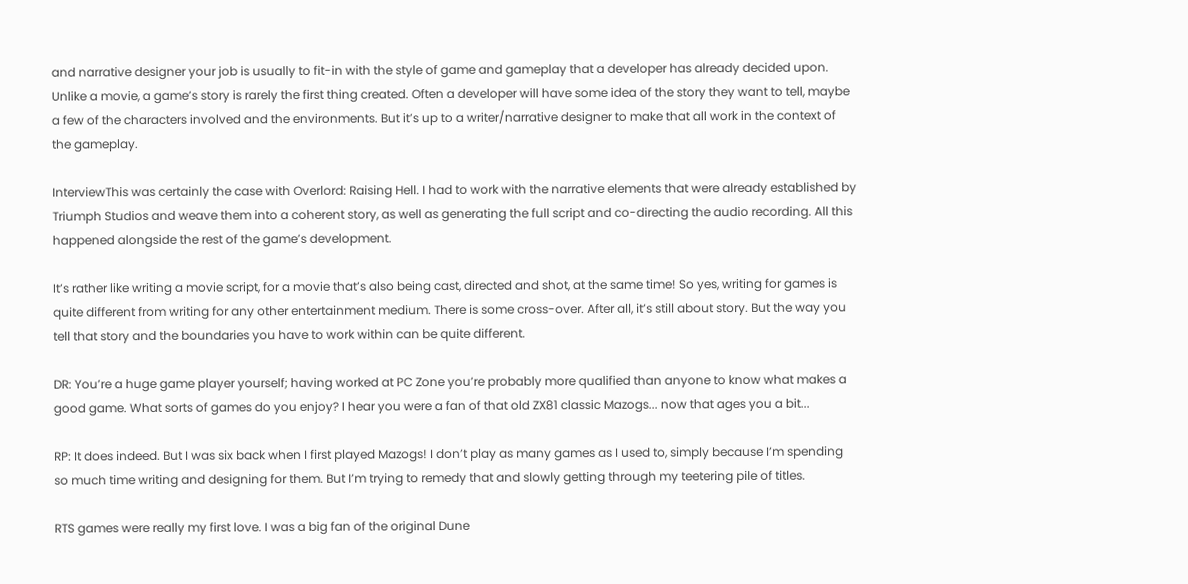and narrative designer your job is usually to fit-in with the style of game and gameplay that a developer has already decided upon. Unlike a movie, a game’s story is rarely the first thing created. Often a developer will have some idea of the story they want to tell, maybe a few of the characters involved and the environments. But it’s up to a writer/narrative designer to make that all work in the context of the gameplay.

InterviewThis was certainly the case with Overlord: Raising Hell. I had to work with the narrative elements that were already established by Triumph Studios and weave them into a coherent story, as well as generating the full script and co-directing the audio recording. All this happened alongside the rest of the game’s development.

It’s rather like writing a movie script, for a movie that’s also being cast, directed and shot, at the same time! So yes, writing for games is quite different from writing for any other entertainment medium. There is some cross-over. After all, it’s still about story. But the way you tell that story and the boundaries you have to work within can be quite different.

DR: You’re a huge game player yourself; having worked at PC Zone you’re probably more qualified than anyone to know what makes a good game. What sorts of games do you enjoy? I hear you were a fan of that old ZX81 classic Mazogs... now that ages you a bit...

RP: It does indeed. But I was six back when I first played Mazogs! I don’t play as many games as I used to, simply because I’m spending so much time writing and designing for them. But I’m trying to remedy that and slowly getting through my teetering pile of titles.

RTS games were really my first love. I was a big fan of the original Dune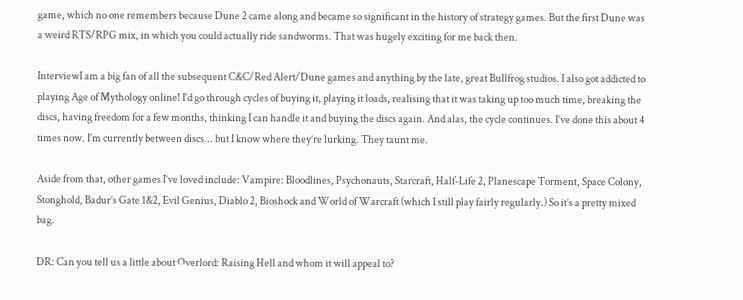game, which no one remembers because Dune 2 came along and became so significant in the history of strategy games. But the first Dune was a weird RTS/RPG mix, in which you could actually ride sandworms. That was hugely exciting for me back then.

InterviewI am a big fan of all the subsequent C&C/Red Alert/Dune games and anything by the late, great Bullfrog studios. I also got addicted to playing Age of Mythology online! I’d go through cycles of buying it, playing it loads, realising that it was taking up too much time, breaking the discs, having freedom for a few months, thinking I can handle it and buying the discs again. And alas, the cycle continues. I’ve done this about 4 times now. I’m currently between discs... but I know where they’re lurking. They taunt me.

Aside from that, other games I’ve loved include: Vampire: Bloodlines, Psychonauts, Starcraft, Half-Life 2, Planescape Torment, Space Colony, Stonghold, Badur’s Gate 1&2, Evil Genius, Diablo 2, Bioshock and World of Warcraft (which I still play fairly regularly.) So it’s a pretty mixed bag.

DR: Can you tell us a little about Overlord: Raising Hell and whom it will appeal to?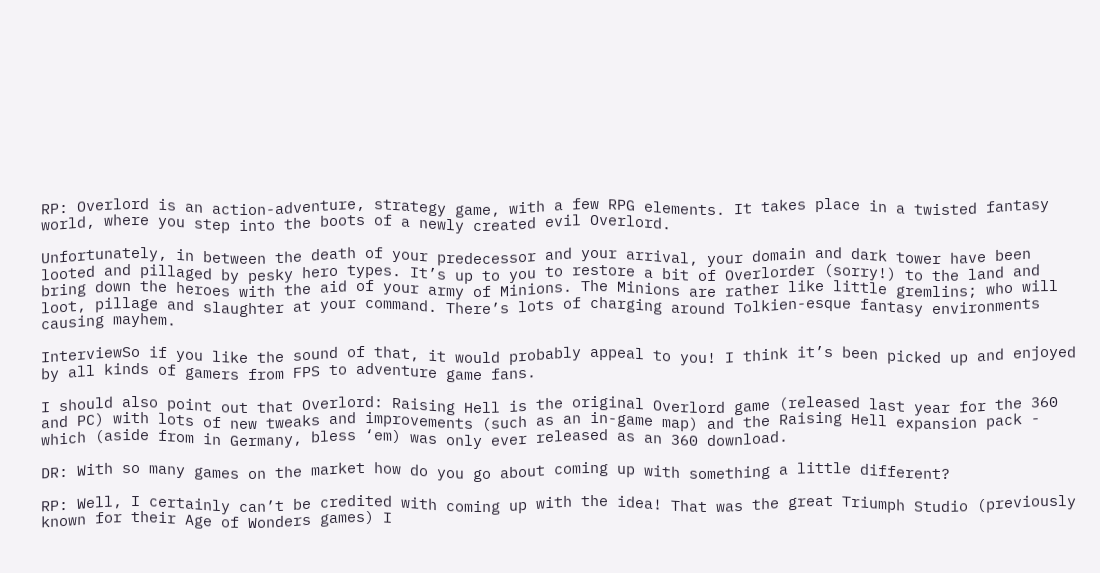RP: Overlord is an action-adventure, strategy game, with a few RPG elements. It takes place in a twisted fantasy world, where you step into the boots of a newly created evil Overlord.

Unfortunately, in between the death of your predecessor and your arrival, your domain and dark tower have been looted and pillaged by pesky hero types. It’s up to you to restore a bit of Overlorder (sorry!) to the land and bring down the heroes with the aid of your army of Minions. The Minions are rather like little gremlins; who will loot, pillage and slaughter at your command. There’s lots of charging around Tolkien-esque fantasy environments causing mayhem.

InterviewSo if you like the sound of that, it would probably appeal to you! I think it’s been picked up and enjoyed by all kinds of gamers from FPS to adventure game fans.

I should also point out that Overlord: Raising Hell is the original Overlord game (released last year for the 360 and PC) with lots of new tweaks and improvements (such as an in-game map) and the Raising Hell expansion pack - which (aside from in Germany, bless ‘em) was only ever released as an 360 download.

DR: With so many games on the market how do you go about coming up with something a little different?

RP: Well, I certainly can’t be credited with coming up with the idea! That was the great Triumph Studio (previously known for their Age of Wonders games) I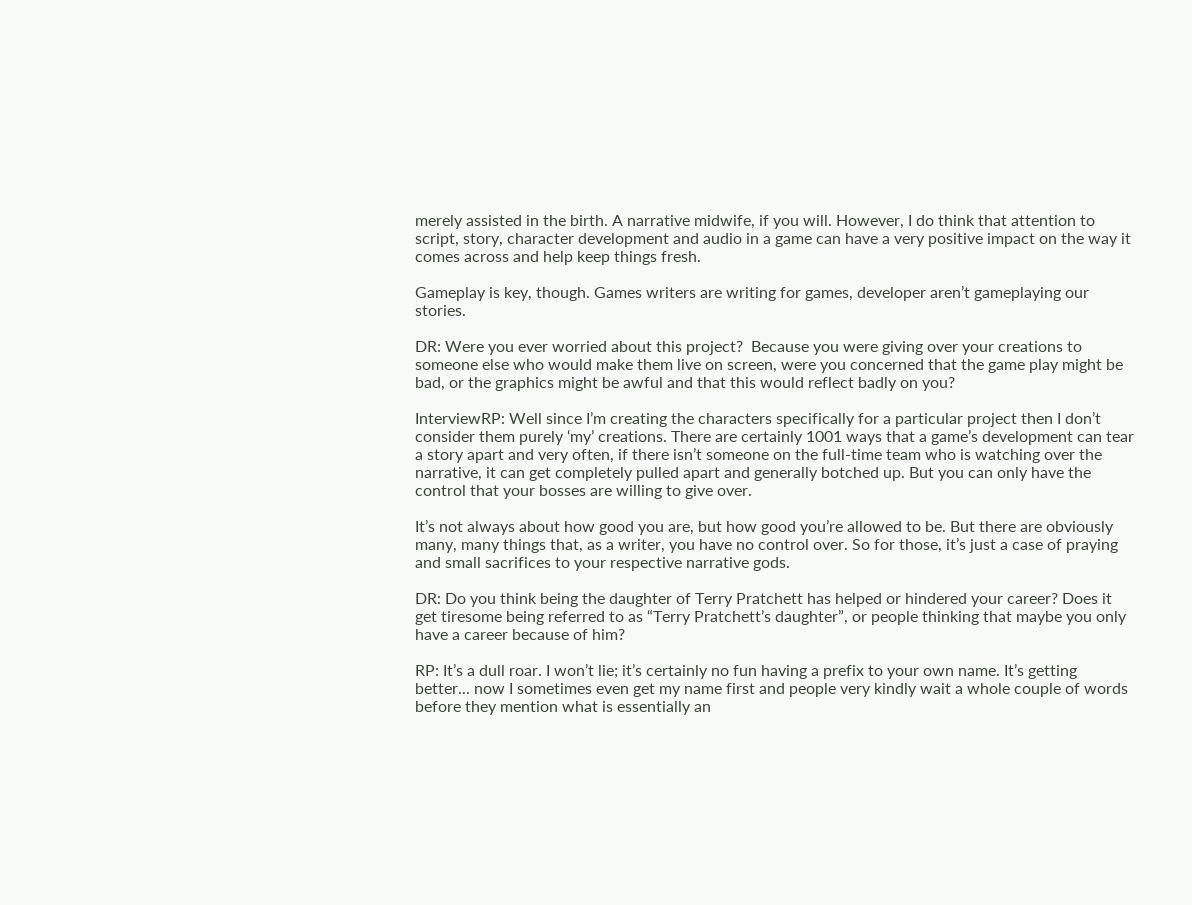merely assisted in the birth. A narrative midwife, if you will. However, I do think that attention to script, story, character development and audio in a game can have a very positive impact on the way it comes across and help keep things fresh.

Gameplay is key, though. Games writers are writing for games, developer aren’t gameplaying our stories.

DR: Were you ever worried about this project?  Because you were giving over your creations to someone else who would make them live on screen, were you concerned that the game play might be bad, or the graphics might be awful and that this would reflect badly on you?

InterviewRP: Well since I’m creating the characters specifically for a particular project then I don’t consider them purely ‘my’ creations. There are certainly 1001 ways that a game’s development can tear a story apart and very often, if there isn’t someone on the full-time team who is watching over the narrative, it can get completely pulled apart and generally botched up. But you can only have the control that your bosses are willing to give over.

It’s not always about how good you are, but how good you’re allowed to be. But there are obviously many, many things that, as a writer, you have no control over. So for those, it’s just a case of praying and small sacrifices to your respective narrative gods.

DR: Do you think being the daughter of Terry Pratchett has helped or hindered your career? Does it get tiresome being referred to as “Terry Pratchett’s daughter”, or people thinking that maybe you only have a career because of him?

RP: It’s a dull roar. I won’t lie; it’s certainly no fun having a prefix to your own name. It’s getting better... now I sometimes even get my name first and people very kindly wait a whole couple of words before they mention what is essentially an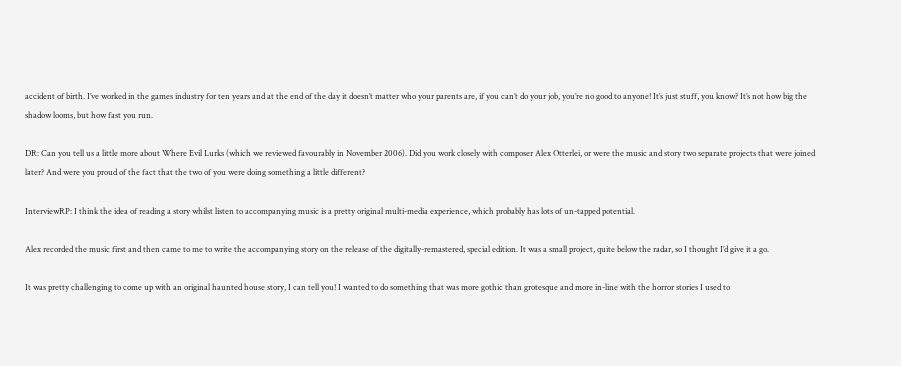accident of birth. I’ve worked in the games industry for ten years and at the end of the day it doesn’t matter who your parents are, if you can’t do your job, you’re no good to anyone! It’s just stuff, you know? It’s not how big the shadow looms, but how fast you run.

DR: Can you tell us a little more about Where Evil Lurks (which we reviewed favourably in November 2006). Did you work closely with composer Alex Otterlei, or were the music and story two separate projects that were joined later? And were you proud of the fact that the two of you were doing something a little different?

InterviewRP: I think the idea of reading a story whilst listen to accompanying music is a pretty original multi-media experience, which probably has lots of un-tapped potential.

Alex recorded the music first and then came to me to write the accompanying story on the release of the digitally-remastered, special edition. It was a small project, quite below the radar, so I thought I’d give it a go.

It was pretty challenging to come up with an original haunted house story, I can tell you! I wanted to do something that was more gothic than grotesque and more in-line with the horror stories I used to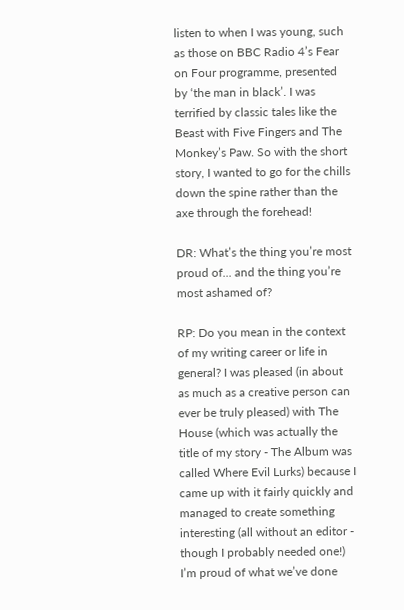listen to when I was young, such as those on BBC Radio 4’s Fear on Four programme, presented by ‘the man in black’. I was terrified by classic tales like the Beast with Five Fingers and The Monkey’s Paw. So with the short story, I wanted to go for the chills down the spine rather than the axe through the forehead!

DR: What’s the thing you’re most proud of... and the thing you’re most ashamed of?

RP: Do you mean in the context of my writing career or life in general? I was pleased (in about as much as a creative person can ever be truly pleased) with The House (which was actually the title of my story - The Album was called Where Evil Lurks) because I came up with it fairly quickly and managed to create something interesting (all without an editor - though I probably needed one!) I’m proud of what we’ve done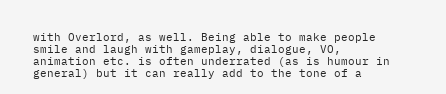with Overlord, as well. Being able to make people smile and laugh with gameplay, dialogue, VO, animation etc. is often underrated (as is humour in general) but it can really add to the tone of a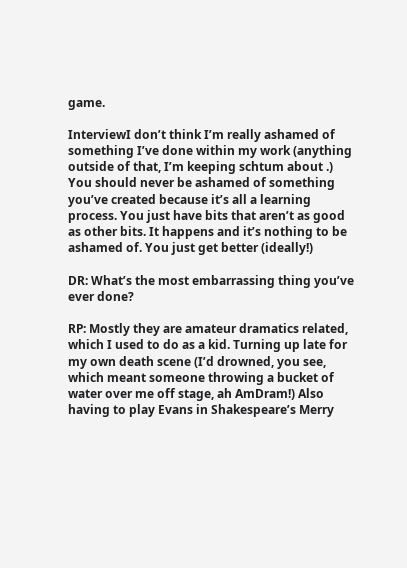game.

InterviewI don’t think I’m really ashamed of something I’ve done within my work (anything outside of that, I’m keeping schtum about .) You should never be ashamed of something you’ve created because it’s all a learning process. You just have bits that aren’t as good as other bits. It happens and it’s nothing to be ashamed of. You just get better (ideally!)

DR: What’s the most embarrassing thing you’ve ever done?

RP: Mostly they are amateur dramatics related, which I used to do as a kid. Turning up late for my own death scene (I’d drowned, you see, which meant someone throwing a bucket of water over me off stage, ah AmDram!) Also having to play Evans in Shakespeare’s Merry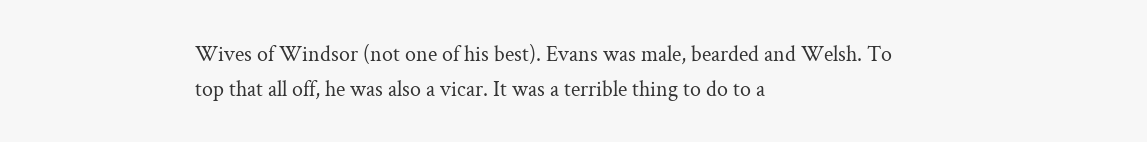Wives of Windsor (not one of his best). Evans was male, bearded and Welsh. To top that all off, he was also a vicar. It was a terrible thing to do to a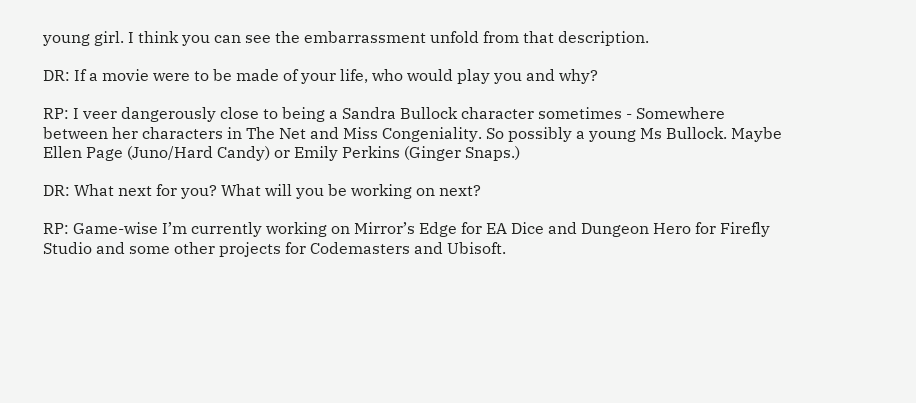young girl. I think you can see the embarrassment unfold from that description.

DR: If a movie were to be made of your life, who would play you and why?

RP: I veer dangerously close to being a Sandra Bullock character sometimes - Somewhere between her characters in The Net and Miss Congeniality. So possibly a young Ms Bullock. Maybe Ellen Page (Juno/Hard Candy) or Emily Perkins (Ginger Snaps.)

DR: What next for you? What will you be working on next?

RP: Game-wise I’m currently working on Mirror’s Edge for EA Dice and Dungeon Hero for Firefly Studio and some other projects for Codemasters and Ubisoft.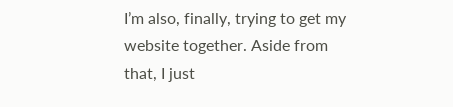I’m also, finally, trying to get my website together. Aside from that, I just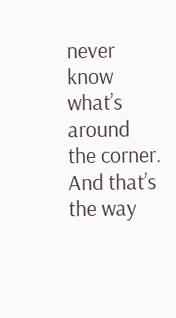never know what’s around the corner. And that’s the way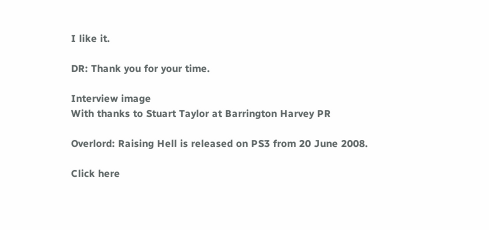I like it.

DR: Thank you for your time.

Interview image
With thanks to Stuart Taylor at Barrington Harvey PR

Overlord: Raising Hell is released on PS3 from 20 June 2008.

Click here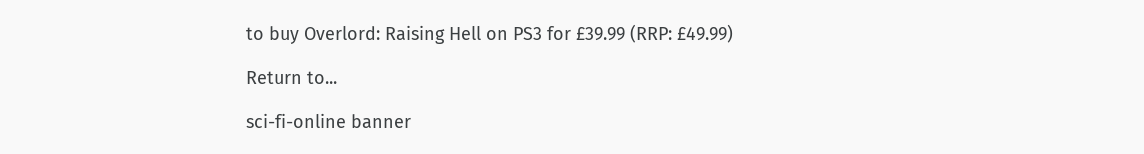to buy Overlord: Raising Hell on PS3 for £39.99 (RRP: £49.99)

Return to...

sci-fi-online banner